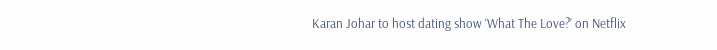Karan Johar to host dating show ‘What The Love?’ on Netflix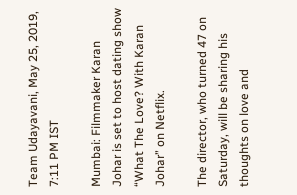Team Udayavani, May 25, 2019, 7:11 PM IST

Mumbai: Filmmaker Karan Johar is set to host dating show “What The Love? With Karan Johar” on Netflix.

The director, who turned 47 on Saturday, will be sharing his thoughts on love and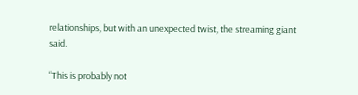relationships, but with an unexpected twist, the streaming giant said.

“This is probably not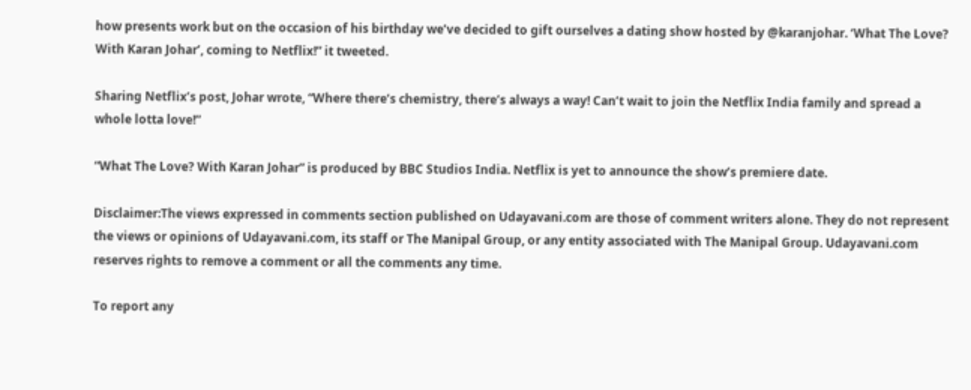how presents work but on the occasion of his birthday we’ve decided to gift ourselves a dating show hosted by @karanjohar. ‘What The Love? With Karan Johar’, coming to Netflix!” it tweeted.

Sharing Netflix’s post, Johar wrote, “Where there’s chemistry, there’s always a way! Can’t wait to join the Netflix India family and spread a whole lotta love!”

“What The Love? With Karan Johar” is produced by BBC Studios India. Netflix is yet to announce the show’s premiere date.

Disclaimer:The views expressed in comments section published on Udayavani.com are those of comment writers alone. They do not represent the views or opinions of Udayavani.com, its staff or The Manipal Group, or any entity associated with The Manipal Group. Udayavani.com reserves rights to remove a comment or all the comments any time.

To report any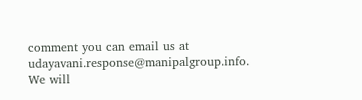comment you can email us at udayavani.response@manipalgroup.info. We will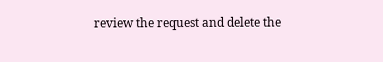review the request and delete the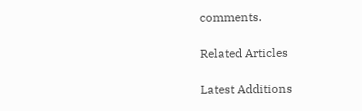comments.

Related Articles

Latest Additions